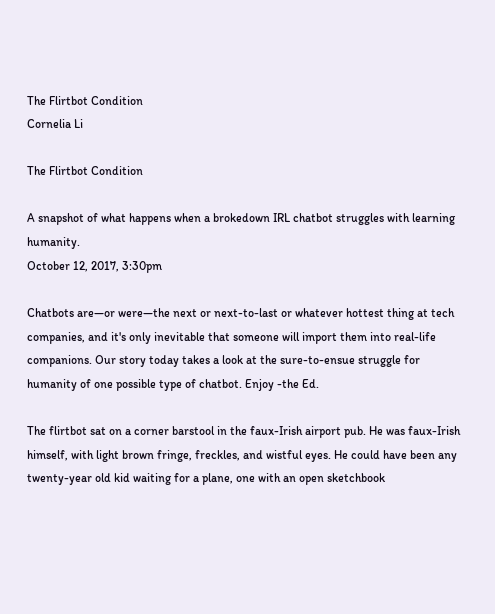The Flirtbot Condition
Cornelia Li

The Flirtbot Condition

A snapshot of what happens when a brokedown IRL chatbot struggles with learning humanity.
October 12, 2017, 3:30pm

Chatbots are—or were—the next or next-to-last or whatever hottest thing at tech companies, and it's only inevitable that someone will import them into real-life companions. Our story today takes a look at the sure-to-ensue struggle for humanity of one possible type of chatbot. Enjoy -the Ed.

The flirtbot sat on a corner barstool in the faux-Irish airport pub. He was faux-Irish himself, with light brown fringe, freckles, and wistful eyes. He could have been any twenty-year old kid waiting for a plane, one with an open sketchbook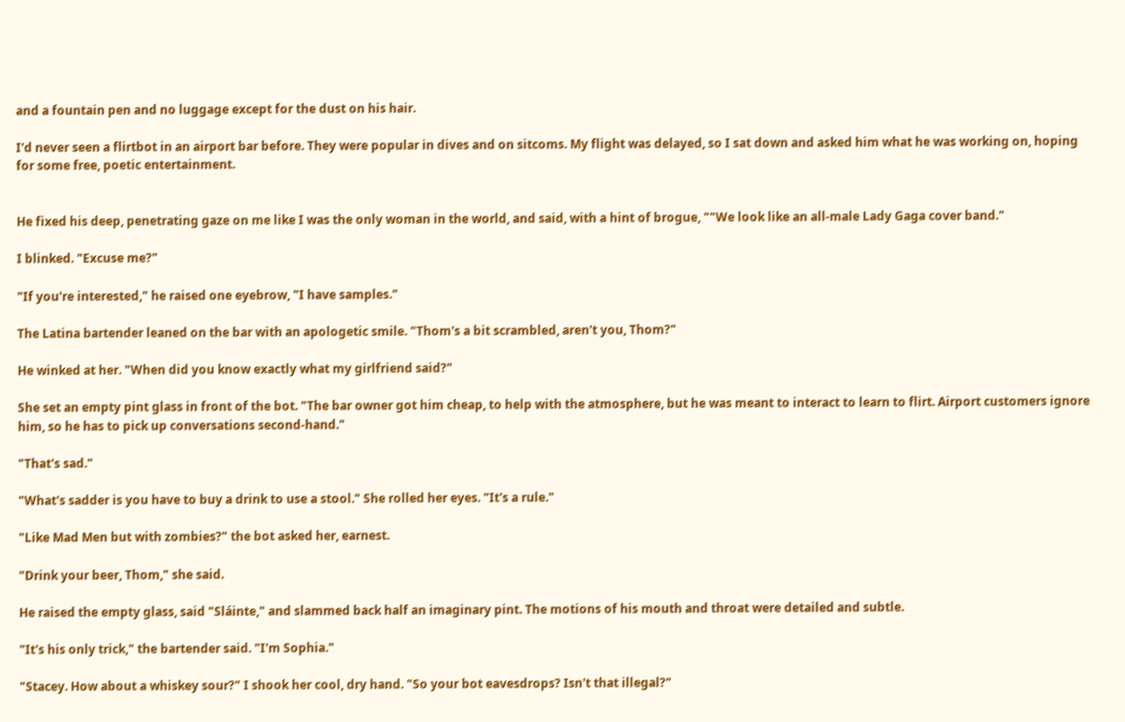and a fountain pen and no luggage except for the dust on his hair.

I'd never seen a flirtbot in an airport bar before. They were popular in dives and on sitcoms. My flight was delayed, so I sat down and asked him what he was working on, hoping for some free, poetic entertainment.


He fixed his deep, penetrating gaze on me like I was the only woman in the world, and said, with a hint of brogue, ""We look like an all-male Lady Gaga cover band."

I blinked. "Excuse me?"

"If you're interested," he raised one eyebrow, "I have samples."

The Latina bartender leaned on the bar with an apologetic smile. "Thom's a bit scrambled, aren't you, Thom?"

He winked at her. "When did you know exactly what my girlfriend said?"

She set an empty pint glass in front of the bot. "The bar owner got him cheap, to help with the atmosphere, but he was meant to interact to learn to flirt. Airport customers ignore him, so he has to pick up conversations second-hand."

"That's sad."

"What's sadder is you have to buy a drink to use a stool." She rolled her eyes. "It's a rule."

"Like Mad Men but with zombies?" the bot asked her, earnest.

"Drink your beer, Thom," she said.

He raised the empty glass, said "Sláinte," and slammed back half an imaginary pint. The motions of his mouth and throat were detailed and subtle.

"It's his only trick," the bartender said. "I'm Sophia."

"Stacey. How about a whiskey sour?" I shook her cool, dry hand. "So your bot eavesdrops? Isn't that illegal?"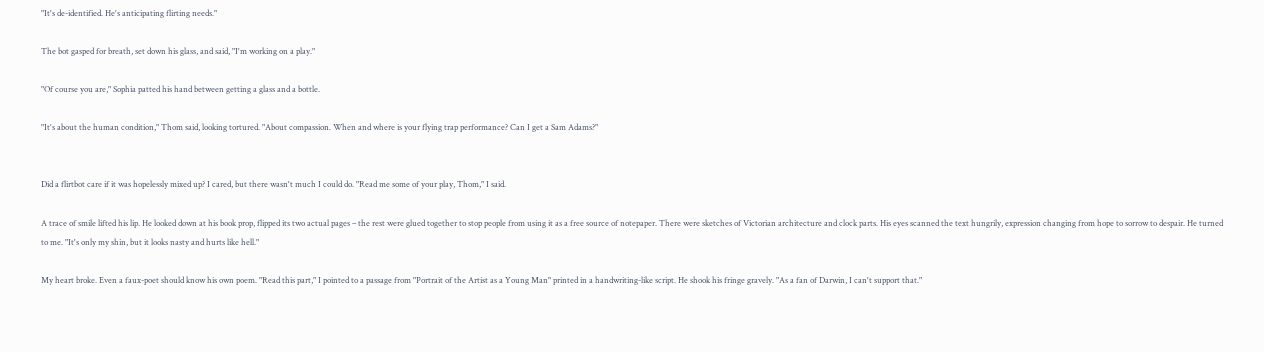"It's de-identified. He's anticipating flirting needs."

The bot gasped for breath, set down his glass, and said, "I'm working on a play."

"Of course you are," Sophia patted his hand between getting a glass and a bottle.

"It's about the human condition," Thom said, looking tortured. "About compassion. When and where is your flying trap performance? Can I get a Sam Adams?"


Did a flirtbot care if it was hopelessly mixed up? I cared, but there wasn't much I could do. "Read me some of your play, Thom," I said.

A trace of smile lifted his lip. He looked down at his book prop, flipped its two actual pages – the rest were glued together to stop people from using it as a free source of notepaper. There were sketches of Victorian architecture and clock parts. His eyes scanned the text hungrily, expression changing from hope to sorrow to despair. He turned to me. "It's only my shin, but it looks nasty and hurts like hell."

My heart broke. Even a faux-poet should know his own poem. "Read this part," I pointed to a passage from "Portrait of the Artist as a Young Man" printed in a handwriting-like script. He shook his fringe gravely. "As a fan of Darwin, I can't support that."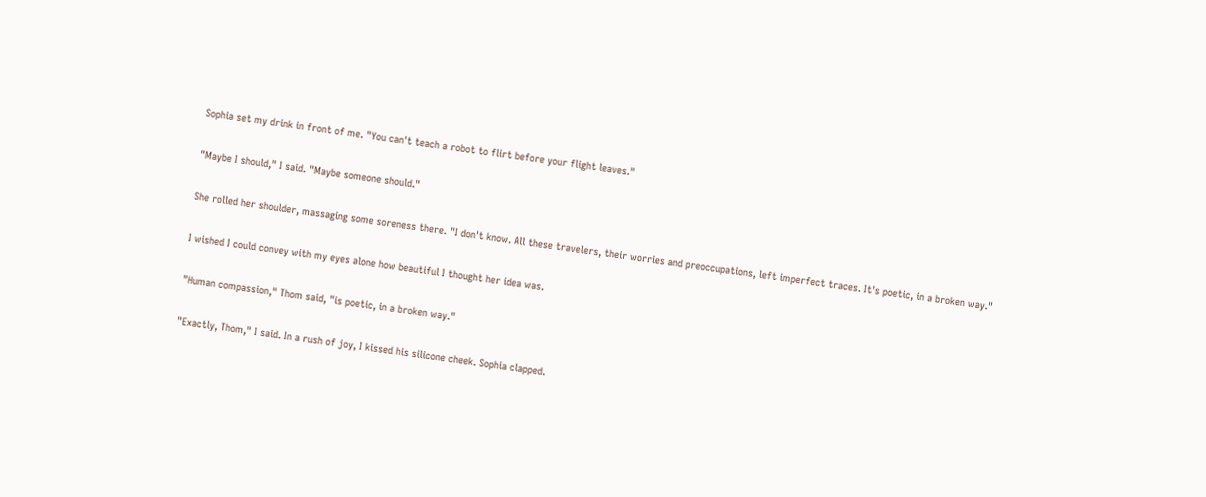Sophia set my drink in front of me. "You can't teach a robot to flirt before your flight leaves."

"Maybe I should," I said. "Maybe someone should."

She rolled her shoulder, massaging some soreness there. "I don't know. All these travelers, their worries and preoccupations, left imperfect traces. It's poetic, in a broken way."

I wished I could convey with my eyes alone how beautiful I thought her idea was.

"Human compassion," Thom said, "is poetic, in a broken way."

"Exactly, Thom," I said. In a rush of joy, I kissed his silicone cheek. Sophia clapped.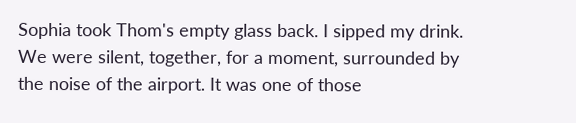Sophia took Thom's empty glass back. I sipped my drink. We were silent, together, for a moment, surrounded by the noise of the airport. It was one of those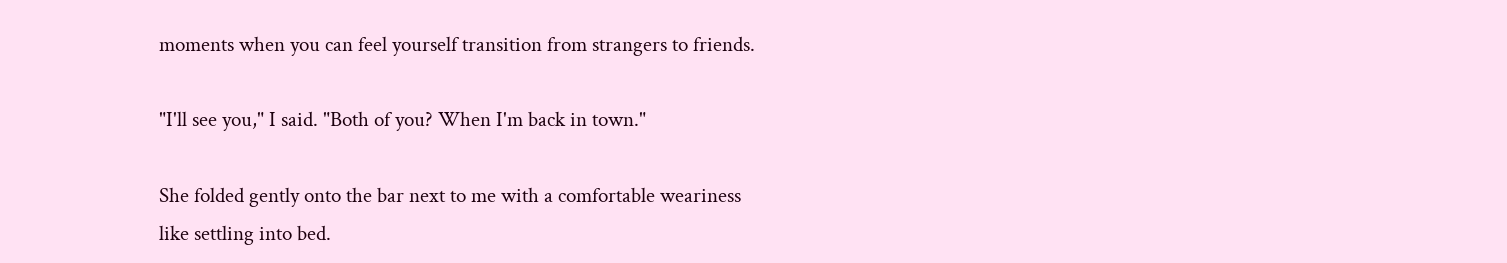moments when you can feel yourself transition from strangers to friends.

"I'll see you," I said. "Both of you? When I'm back in town."

She folded gently onto the bar next to me with a comfortable weariness like settling into bed.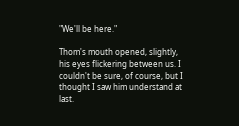"We'll be here."

Thom's mouth opened, slightly, his eyes flickering between us. I couldn't be sure, of course, but I thought I saw him understand at last.